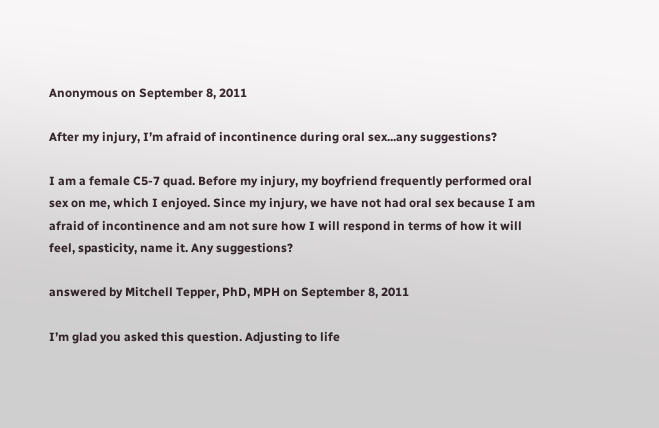Anonymous on September 8, 2011

After my injury, I’m afraid of incontinence during oral sex...any suggestions?

I am a female C5-7 quad. Before my injury, my boyfriend frequently performed oral sex on me, which I enjoyed. Since my injury, we have not had oral sex because I am afraid of incontinence and am not sure how I will respond in terms of how it will feel, spasticity, name it. Any suggestions?

answered by Mitchell Tepper, PhD, MPH on September 8, 2011

I’m glad you asked this question. Adjusting to life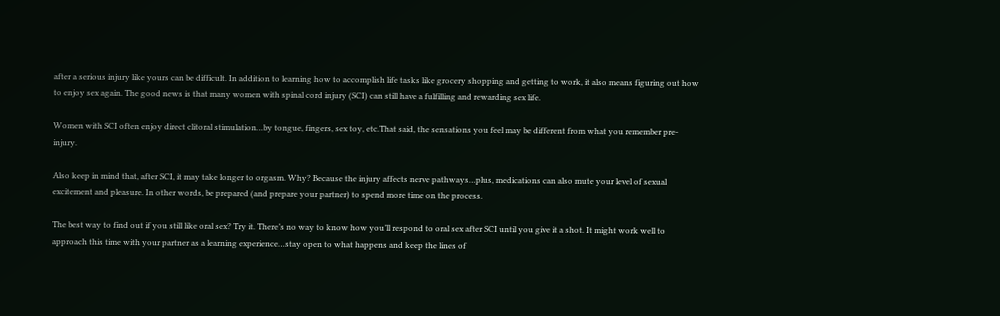after a serious injury like yours can be difficult. In addition to learning how to accomplish life tasks like grocery shopping and getting to work, it also means figuring out how to enjoy sex again. The good news is that many women with spinal cord injury (SCI) can still have a fulfilling and rewarding sex life.

Women with SCI often enjoy direct clitoral stimulation…by tongue, fingers, sex toy, etc.That said, the sensations you feel may be different from what you remember pre-injury.

Also keep in mind that, after SCI, it may take longer to orgasm. Why? Because the injury affects nerve pathways…plus, medications can also mute your level of sexual excitement and pleasure. In other words, be prepared (and prepare your partner) to spend more time on the process.

The best way to find out if you still like oral sex? Try it. There’s no way to know how you’ll respond to oral sex after SCI until you give it a shot. It might work well to approach this time with your partner as a learning experience…stay open to what happens and keep the lines of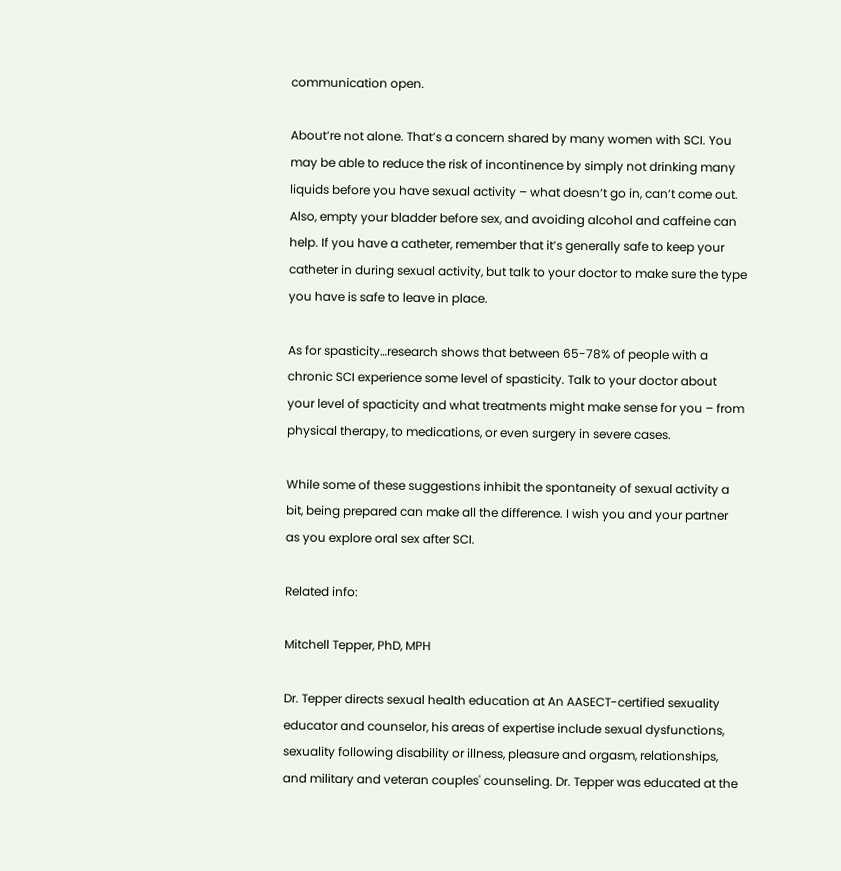communication open.

About’re not alone. That’s a concern shared by many women with SCI. You may be able to reduce the risk of incontinence by simply not drinking many liquids before you have sexual activity – what doesn’t go in, can’t come out. Also, empty your bladder before sex, and avoiding alcohol and caffeine can help. If you have a catheter, remember that it’s generally safe to keep your catheter in during sexual activity, but talk to your doctor to make sure the type you have is safe to leave in place.

As for spasticity…research shows that between 65-78% of people with a chronic SCI experience some level of spasticity. Talk to your doctor about your level of spacticity and what treatments might make sense for you – from physical therapy, to medications, or even surgery in severe cases.

While some of these suggestions inhibit the spontaneity of sexual activity a bit, being prepared can make all the difference. I wish you and your partner as you explore oral sex after SCI.

Related info:

Mitchell Tepper, PhD, MPH

Dr. Tepper directs sexual health education at An AASECT-certified sexuality educator and counselor, his areas of expertise include sexual dysfunctions, sexuality following disability or illness, pleasure and orgasm, relationships, and military and veteran couples' counseling. Dr. Tepper was educated at the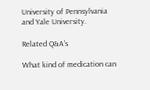University of Pennsylvania and Yale University.

Related Q&A's

What kind of medication can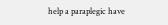help a paraplegic have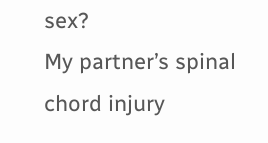sex?
My partner’s spinal chord injury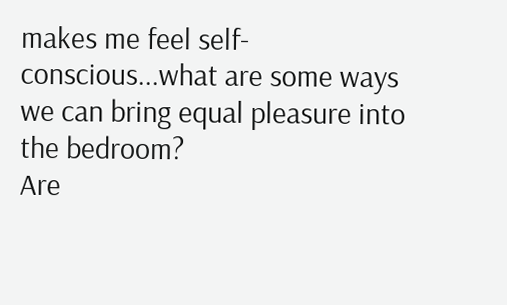makes me feel self-conscious...what are some ways we can bring equal pleasure into the bedroom?
Are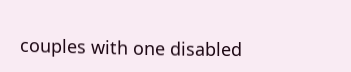couples with one disabled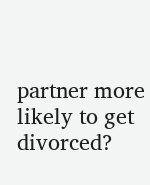partner more likely to get divorced?